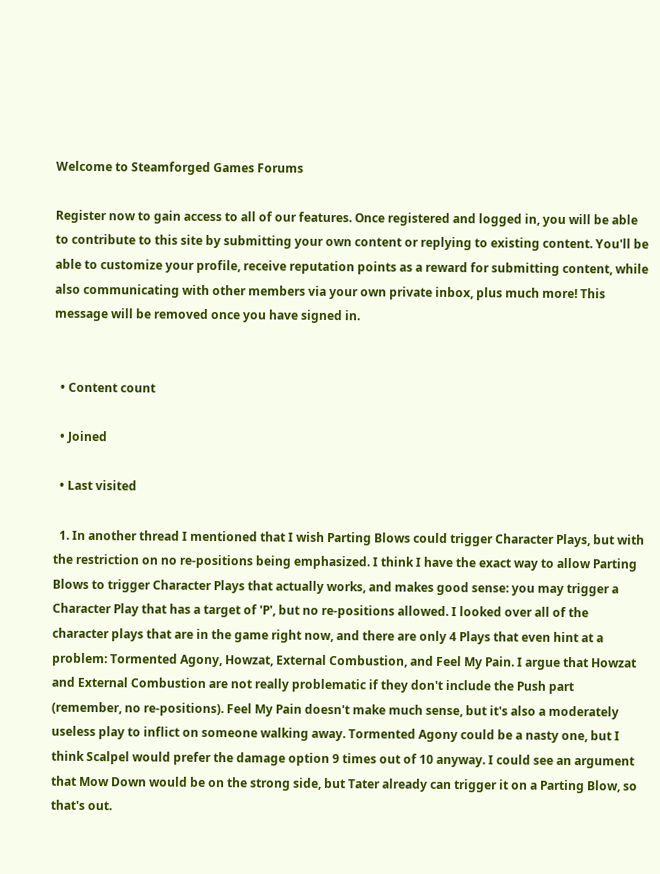Welcome to Steamforged Games Forums

Register now to gain access to all of our features. Once registered and logged in, you will be able to contribute to this site by submitting your own content or replying to existing content. You'll be able to customize your profile, receive reputation points as a reward for submitting content, while also communicating with other members via your own private inbox, plus much more! This message will be removed once you have signed in.


  • Content count

  • Joined

  • Last visited

  1. In another thread I mentioned that I wish Parting Blows could trigger Character Plays, but with the restriction on no re-positions being emphasized. I think I have the exact way to allow Parting Blows to trigger Character Plays that actually works, and makes good sense: you may trigger a Character Play that has a target of 'P', but no re-positions allowed. I looked over all of the character plays that are in the game right now, and there are only 4 Plays that even hint at a problem: Tormented Agony, Howzat, External Combustion, and Feel My Pain. I argue that Howzat and External Combustion are not really problematic if they don't include the Push part (remember, no re-positions). Feel My Pain doesn't make much sense, but it's also a moderately useless play to inflict on someone walking away. Tormented Agony could be a nasty one, but I think Scalpel would prefer the damage option 9 times out of 10 anyway. I could see an argument that Mow Down would be on the strong side, but Tater already can trigger it on a Parting Blow, so that's out.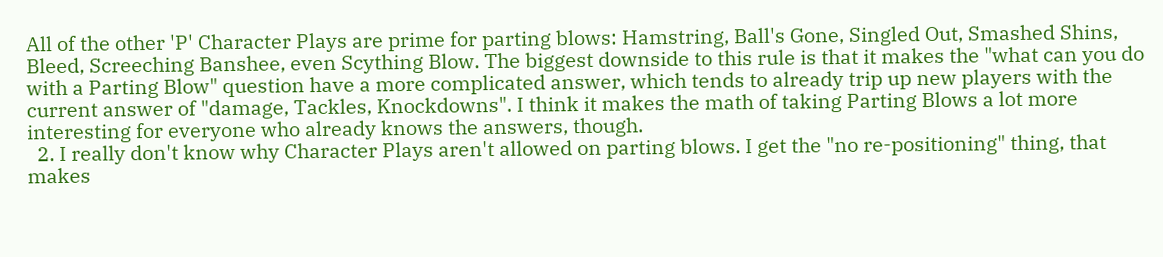All of the other 'P' Character Plays are prime for parting blows: Hamstring, Ball's Gone, Singled Out, Smashed Shins, Bleed, Screeching Banshee, even Scything Blow. The biggest downside to this rule is that it makes the "what can you do with a Parting Blow" question have a more complicated answer, which tends to already trip up new players with the current answer of "damage, Tackles, Knockdowns". I think it makes the math of taking Parting Blows a lot more interesting for everyone who already knows the answers, though.
  2. I really don't know why Character Plays aren't allowed on parting blows. I get the "no re-positioning" thing, that makes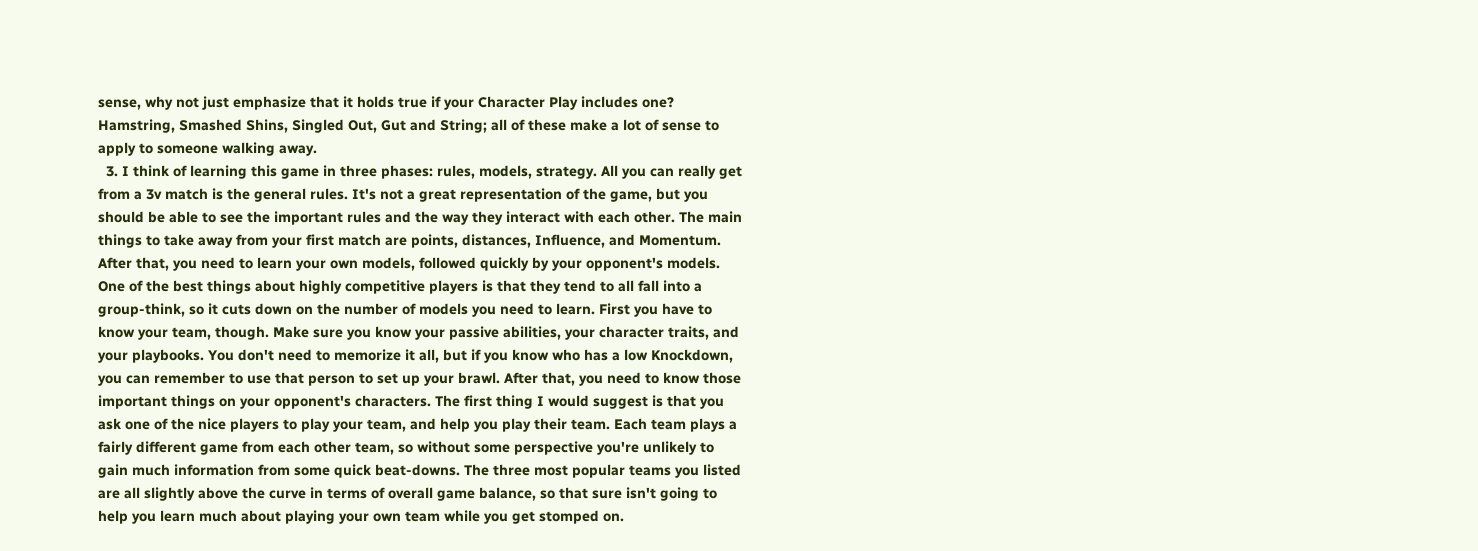sense, why not just emphasize that it holds true if your Character Play includes one? Hamstring, Smashed Shins, Singled Out, Gut and String; all of these make a lot of sense to apply to someone walking away.
  3. I think of learning this game in three phases: rules, models, strategy. All you can really get from a 3v match is the general rules. It's not a great representation of the game, but you should be able to see the important rules and the way they interact with each other. The main things to take away from your first match are points, distances, Influence, and Momentum. After that, you need to learn your own models, followed quickly by your opponent's models. One of the best things about highly competitive players is that they tend to all fall into a group-think, so it cuts down on the number of models you need to learn. First you have to know your team, though. Make sure you know your passive abilities, your character traits, and your playbooks. You don't need to memorize it all, but if you know who has a low Knockdown, you can remember to use that person to set up your brawl. After that, you need to know those important things on your opponent's characters. The first thing I would suggest is that you ask one of the nice players to play your team, and help you play their team. Each team plays a fairly different game from each other team, so without some perspective you're unlikely to gain much information from some quick beat-downs. The three most popular teams you listed are all slightly above the curve in terms of overall game balance, so that sure isn't going to help you learn much about playing your own team while you get stomped on.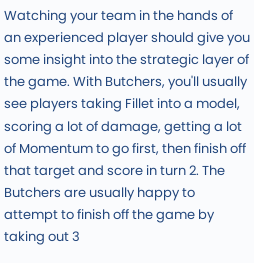Watching your team in the hands of an experienced player should give you some insight into the strategic layer of the game. With Butchers, you'll usually see players taking Fillet into a model, scoring a lot of damage, getting a lot of Momentum to go first, then finish off that target and score in turn 2. The Butchers are usually happy to attempt to finish off the game by taking out 3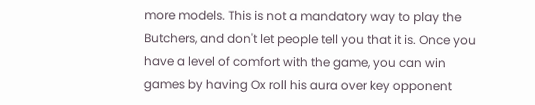more models. This is not a mandatory way to play the Butchers, and don't let people tell you that it is. Once you have a level of comfort with the game, you can win games by having Ox roll his aura over key opponent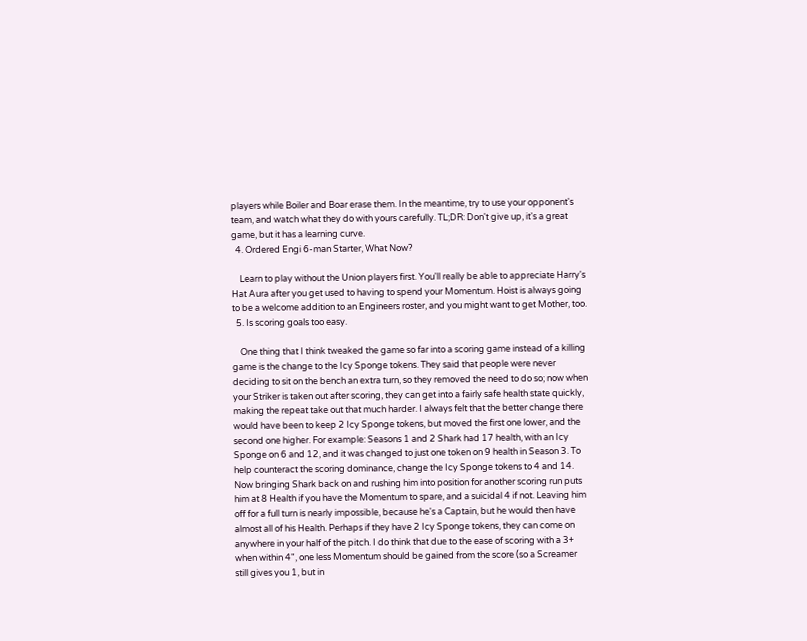players while Boiler and Boar erase them. In the meantime, try to use your opponent's team, and watch what they do with yours carefully. TL;DR: Don't give up, it's a great game, but it has a learning curve.
  4. Ordered Engi 6-man Starter, What Now?

    Learn to play without the Union players first. You'll really be able to appreciate Harry's Hat Aura after you get used to having to spend your Momentum. Hoist is always going to be a welcome addition to an Engineers roster, and you might want to get Mother, too.
  5. Is scoring goals too easy.

    One thing that I think tweaked the game so far into a scoring game instead of a killing game is the change to the Icy Sponge tokens. They said that people were never deciding to sit on the bench an extra turn, so they removed the need to do so; now when your Striker is taken out after scoring, they can get into a fairly safe health state quickly, making the repeat take out that much harder. I always felt that the better change there would have been to keep 2 Icy Sponge tokens, but moved the first one lower, and the second one higher. For example: Seasons 1 and 2 Shark had 17 health, with an Icy Sponge on 6 and 12, and it was changed to just one token on 9 health in Season 3. To help counteract the scoring dominance, change the Icy Sponge tokens to 4 and 14. Now bringing Shark back on and rushing him into position for another scoring run puts him at 8 Health if you have the Momentum to spare, and a suicidal 4 if not. Leaving him off for a full turn is nearly impossible, because he's a Captain, but he would then have almost all of his Health. Perhaps if they have 2 Icy Sponge tokens, they can come on anywhere in your half of the pitch. I do think that due to the ease of scoring with a 3+ when within 4", one less Momentum should be gained from the score (so a Screamer still gives you 1, but in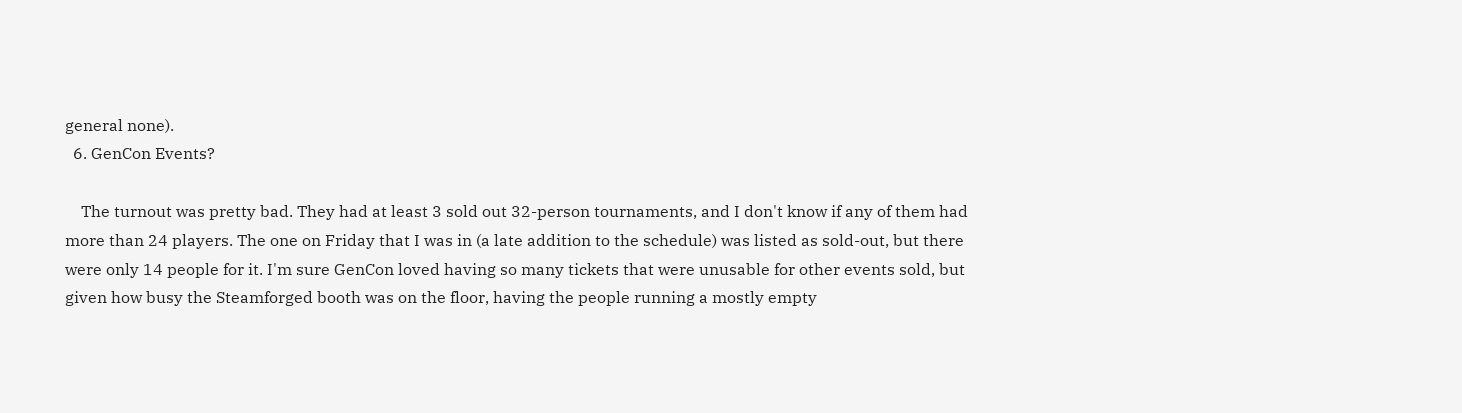general none).
  6. GenCon Events?

    The turnout was pretty bad. They had at least 3 sold out 32-person tournaments, and I don't know if any of them had more than 24 players. The one on Friday that I was in (a late addition to the schedule) was listed as sold-out, but there were only 14 people for it. I'm sure GenCon loved having so many tickets that were unusable for other events sold, but given how busy the Steamforged booth was on the floor, having the people running a mostly empty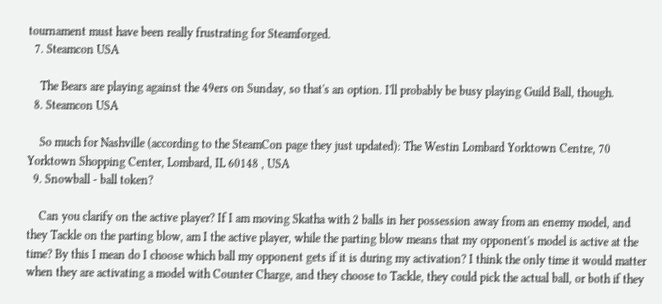tournament must have been really frustrating for Steamforged.
  7. Steamcon USA

    The Bears are playing against the 49ers on Sunday, so that's an option. I'll probably be busy playing Guild Ball, though.
  8. Steamcon USA

    So much for Nashville (according to the SteamCon page they just updated): The Westin Lombard Yorktown Centre, 70 Yorktown Shopping Center, Lombard, IL 60148 , USA
  9. Snowball - ball token?

    Can you clarify on the active player? If I am moving Skatha with 2 balls in her possession away from an enemy model, and they Tackle on the parting blow, am I the active player, while the parting blow means that my opponent's model is active at the time? By this I mean do I choose which ball my opponent gets if it is during my activation? I think the only time it would matter when they are activating a model with Counter Charge, and they choose to Tackle, they could pick the actual ball, or both if they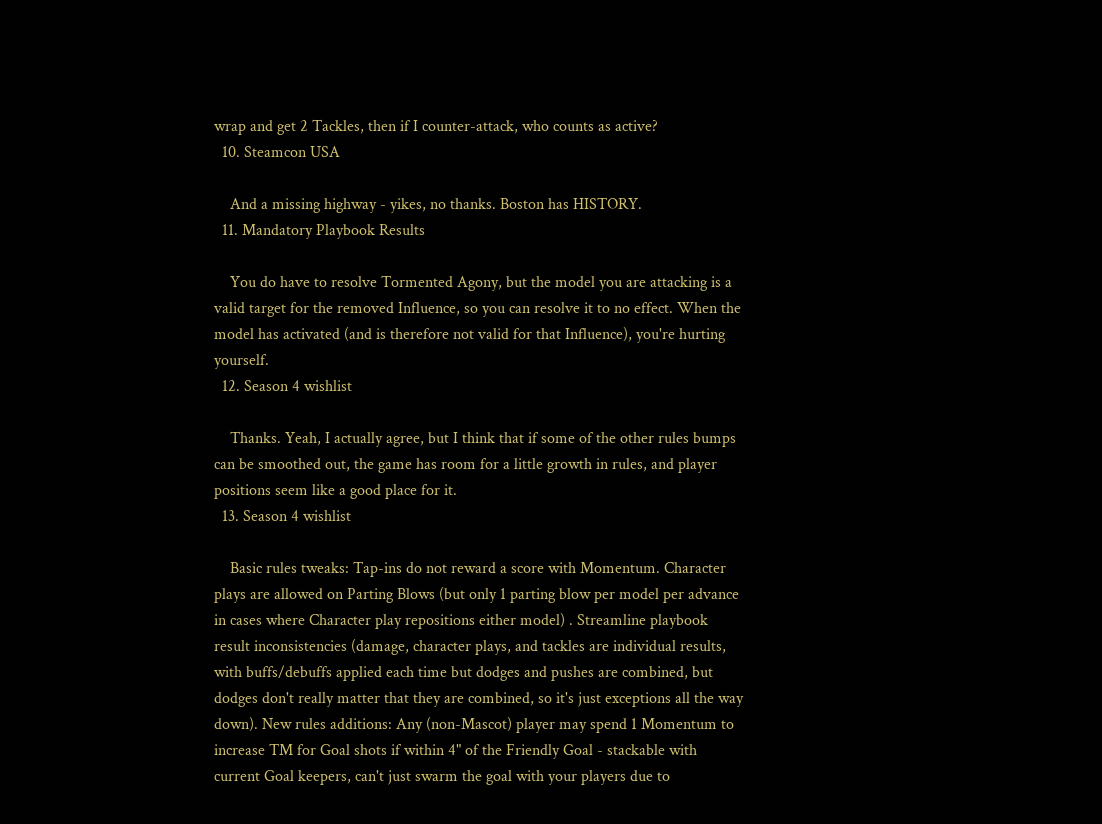wrap and get 2 Tackles, then if I counter-attack, who counts as active?
  10. Steamcon USA

    And a missing highway - yikes, no thanks. Boston has HISTORY.
  11. Mandatory Playbook Results

    You do have to resolve Tormented Agony, but the model you are attacking is a valid target for the removed Influence, so you can resolve it to no effect. When the model has activated (and is therefore not valid for that Influence), you're hurting yourself.
  12. Season 4 wishlist

    Thanks. Yeah, I actually agree, but I think that if some of the other rules bumps can be smoothed out, the game has room for a little growth in rules, and player positions seem like a good place for it.
  13. Season 4 wishlist

    Basic rules tweaks: Tap-ins do not reward a score with Momentum. Character plays are allowed on Parting Blows (but only 1 parting blow per model per advance in cases where Character play repositions either model) . Streamline playbook result inconsistencies (damage, character plays, and tackles are individual results, with buffs/debuffs applied each time but dodges and pushes are combined, but dodges don't really matter that they are combined, so it's just exceptions all the way down). New rules additions: Any (non-Mascot) player may spend 1 Momentum to increase TM for Goal shots if within 4" of the Friendly Goal - stackable with current Goal keepers, can't just swarm the goal with your players due to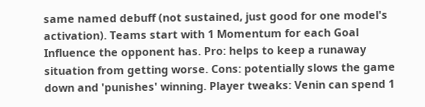same named debuff (not sustained, just good for one model's activation). Teams start with 1 Momentum for each Goal Influence the opponent has. Pro: helps to keep a runaway situation from getting worse. Cons: potentially slows the game down and 'punishes' winning. Player tweaks: Venin can spend 1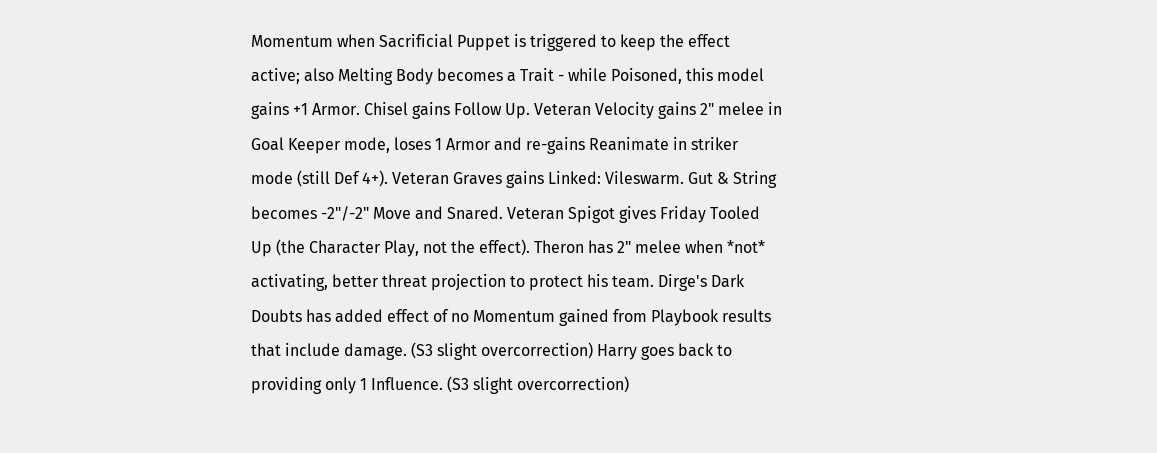Momentum when Sacrificial Puppet is triggered to keep the effect active; also Melting Body becomes a Trait - while Poisoned, this model gains +1 Armor. Chisel gains Follow Up. Veteran Velocity gains 2" melee in Goal Keeper mode, loses 1 Armor and re-gains Reanimate in striker mode (still Def 4+). Veteran Graves gains Linked: Vileswarm. Gut & String becomes -2"/-2" Move and Snared. Veteran Spigot gives Friday Tooled Up (the Character Play, not the effect). Theron has 2" melee when *not* activating, better threat projection to protect his team. Dirge's Dark Doubts has added effect of no Momentum gained from Playbook results that include damage. (S3 slight overcorrection) Harry goes back to providing only 1 Influence. (S3 slight overcorrection)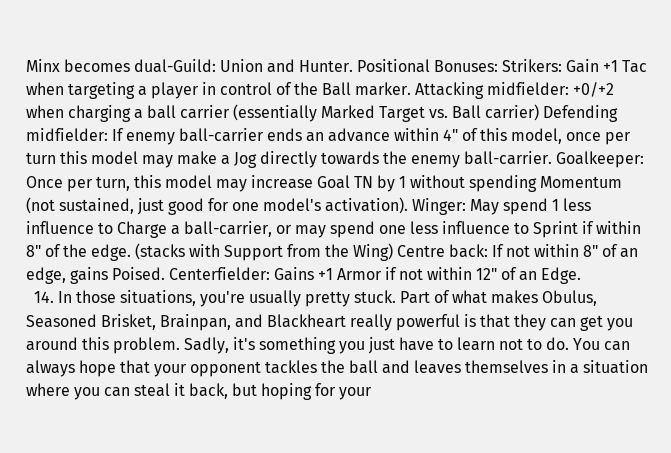Minx becomes dual-Guild: Union and Hunter. Positional Bonuses: Strikers: Gain +1 Tac when targeting a player in control of the Ball marker. Attacking midfielder: +0/+2 when charging a ball carrier (essentially Marked Target vs. Ball carrier) Defending midfielder: If enemy ball-carrier ends an advance within 4" of this model, once per turn this model may make a Jog directly towards the enemy ball-carrier. Goalkeeper: Once per turn, this model may increase Goal TN by 1 without spending Momentum (not sustained, just good for one model's activation). Winger: May spend 1 less influence to Charge a ball-carrier, or may spend one less influence to Sprint if within 8" of the edge. (stacks with Support from the Wing) Centre back: If not within 8" of an edge, gains Poised. Centerfielder: Gains +1 Armor if not within 12" of an Edge.
  14. In those situations, you're usually pretty stuck. Part of what makes Obulus, Seasoned Brisket, Brainpan, and Blackheart really powerful is that they can get you around this problem. Sadly, it's something you just have to learn not to do. You can always hope that your opponent tackles the ball and leaves themselves in a situation where you can steal it back, but hoping for your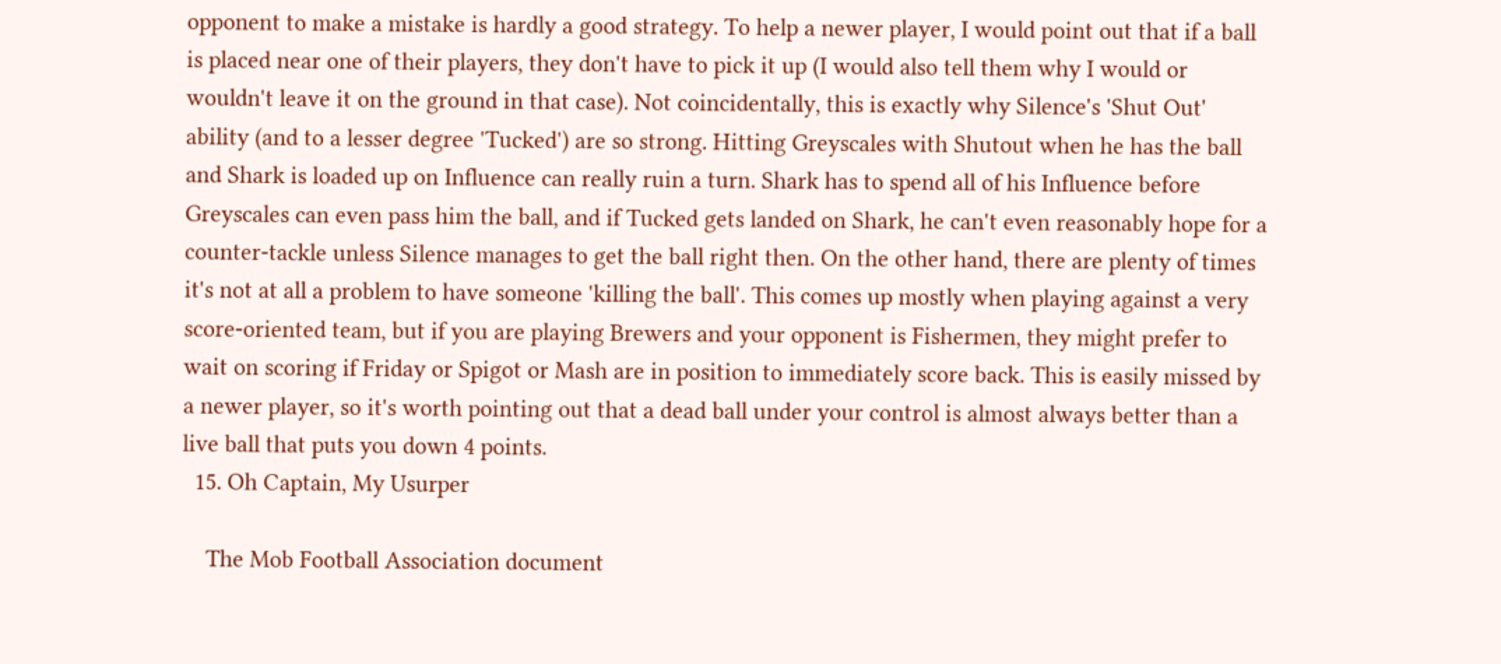opponent to make a mistake is hardly a good strategy. To help a newer player, I would point out that if a ball is placed near one of their players, they don't have to pick it up (I would also tell them why I would or wouldn't leave it on the ground in that case). Not coincidentally, this is exactly why Silence's 'Shut Out' ability (and to a lesser degree 'Tucked') are so strong. Hitting Greyscales with Shutout when he has the ball and Shark is loaded up on Influence can really ruin a turn. Shark has to spend all of his Influence before Greyscales can even pass him the ball, and if Tucked gets landed on Shark, he can't even reasonably hope for a counter-tackle unless Silence manages to get the ball right then. On the other hand, there are plenty of times it's not at all a problem to have someone 'killing the ball'. This comes up mostly when playing against a very score-oriented team, but if you are playing Brewers and your opponent is Fishermen, they might prefer to wait on scoring if Friday or Spigot or Mash are in position to immediately score back. This is easily missed by a newer player, so it's worth pointing out that a dead ball under your control is almost always better than a live ball that puts you down 4 points.
  15. Oh Captain, My Usurper

    The Mob Football Association document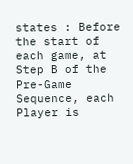states : Before the start of each game, at Step B of the Pre-Game Sequence, each Player is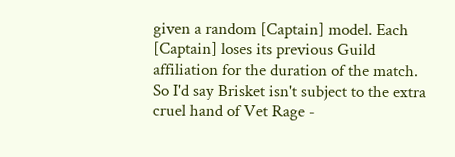given a random [Captain] model. Each [Captain] loses its previous Guild affiliation for the duration of the match. So I'd say Brisket isn't subject to the extra cruel hand of Vet Rage -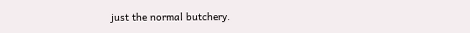just the normal butchery.